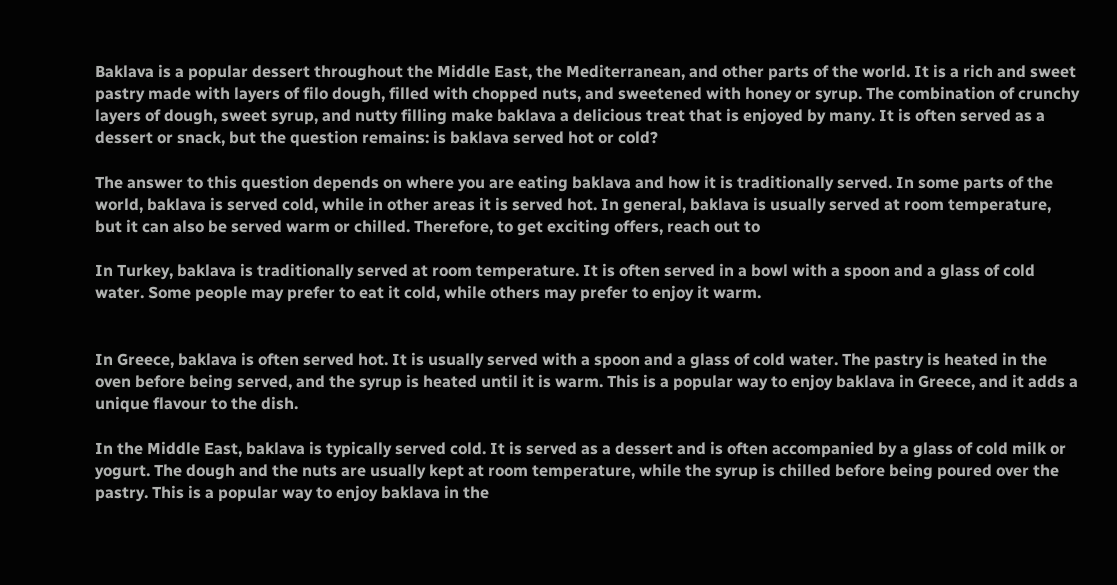Baklava is a popular dessert throughout the Middle East, the Mediterranean, and other parts of the world. It is a rich and sweet pastry made with layers of filo dough, filled with chopped nuts, and sweetened with honey or syrup. The combination of crunchy layers of dough, sweet syrup, and nutty filling make baklava a delicious treat that is enjoyed by many. It is often served as a dessert or snack, but the question remains: is baklava served hot or cold?

The answer to this question depends on where you are eating baklava and how it is traditionally served. In some parts of the world, baklava is served cold, while in other areas it is served hot. In general, baklava is usually served at room temperature, but it can also be served warm or chilled. Therefore, to get exciting offers, reach out to

In Turkey, baklava is traditionally served at room temperature. It is often served in a bowl with a spoon and a glass of cold water. Some people may prefer to eat it cold, while others may prefer to enjoy it warm.


In Greece, baklava is often served hot. It is usually served with a spoon and a glass of cold water. The pastry is heated in the oven before being served, and the syrup is heated until it is warm. This is a popular way to enjoy baklava in Greece, and it adds a unique flavour to the dish.

In the Middle East, baklava is typically served cold. It is served as a dessert and is often accompanied by a glass of cold milk or yogurt. The dough and the nuts are usually kept at room temperature, while the syrup is chilled before being poured over the pastry. This is a popular way to enjoy baklava in the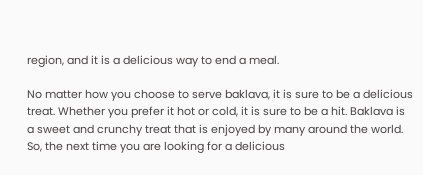region, and it is a delicious way to end a meal.

No matter how you choose to serve baklava, it is sure to be a delicious treat. Whether you prefer it hot or cold, it is sure to be a hit. Baklava is a sweet and crunchy treat that is enjoyed by many around the world. So, the next time you are looking for a delicious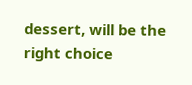dessert, will be the right choice